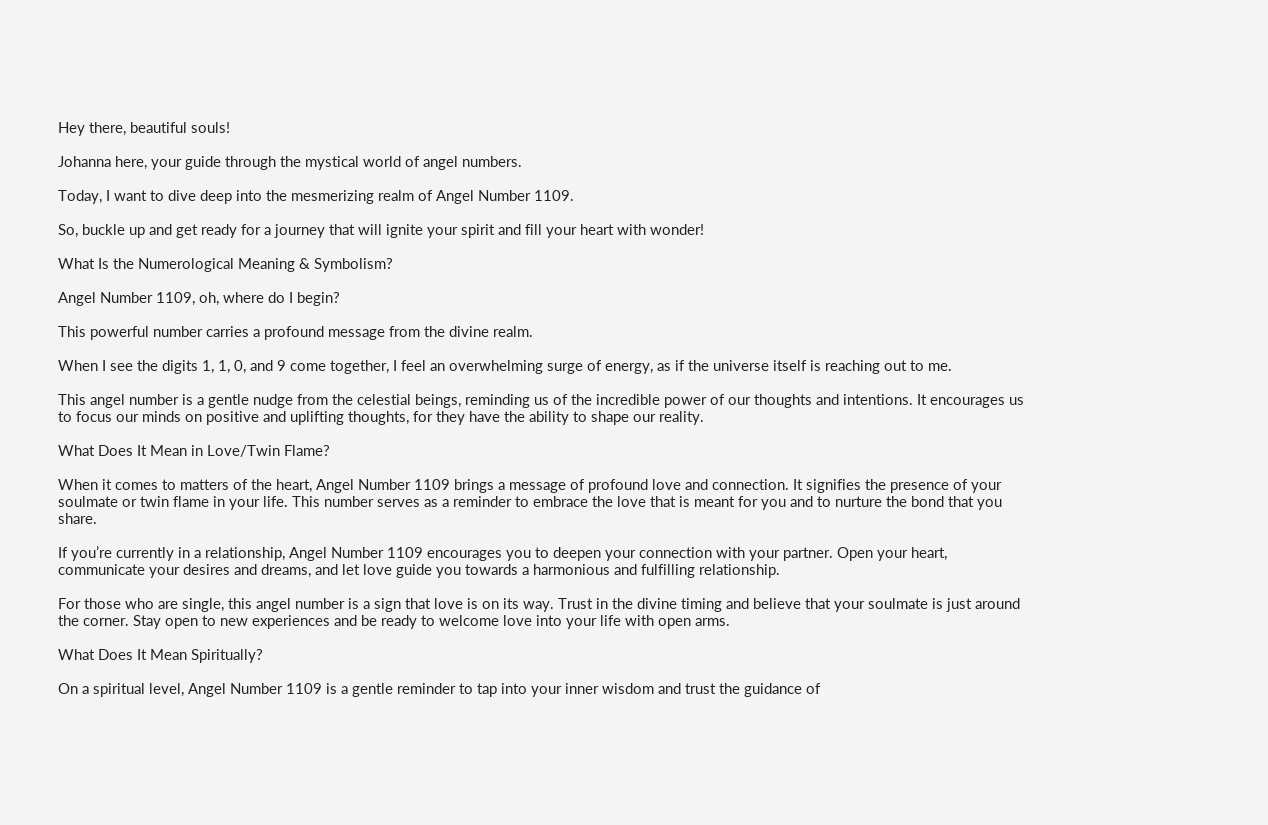Hey there, beautiful souls!

Johanna here, your guide through the mystical world of angel numbers.

Today, I want to dive deep into the mesmerizing realm of Angel Number 1109.

So, buckle up and get ready for a journey that will ignite your spirit and fill your heart with wonder!

What Is the Numerological Meaning & Symbolism?

Angel Number 1109, oh, where do I begin?

This powerful number carries a profound message from the divine realm.

When I see the digits 1, 1, 0, and 9 come together, I feel an overwhelming surge of energy, as if the universe itself is reaching out to me.

This angel number is a gentle nudge from the celestial beings, reminding us of the incredible power of our thoughts and intentions. It encourages us to focus our minds on positive and uplifting thoughts, for they have the ability to shape our reality.

What Does It Mean in Love/Twin Flame?

When it comes to matters of the heart, Angel Number 1109 brings a message of profound love and connection. It signifies the presence of your soulmate or twin flame in your life. This number serves as a reminder to embrace the love that is meant for you and to nurture the bond that you share.

If you’re currently in a relationship, Angel Number 1109 encourages you to deepen your connection with your partner. Open your heart, communicate your desires and dreams, and let love guide you towards a harmonious and fulfilling relationship.

For those who are single, this angel number is a sign that love is on its way. Trust in the divine timing and believe that your soulmate is just around the corner. Stay open to new experiences and be ready to welcome love into your life with open arms.

What Does It Mean Spiritually?

On a spiritual level, Angel Number 1109 is a gentle reminder to tap into your inner wisdom and trust the guidance of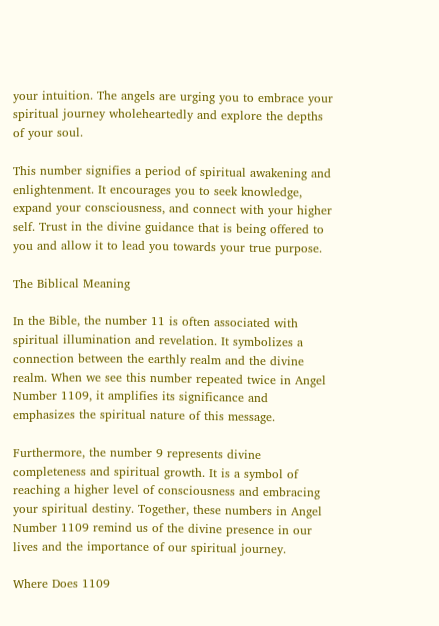your intuition. The angels are urging you to embrace your spiritual journey wholeheartedly and explore the depths of your soul.

This number signifies a period of spiritual awakening and enlightenment. It encourages you to seek knowledge, expand your consciousness, and connect with your higher self. Trust in the divine guidance that is being offered to you and allow it to lead you towards your true purpose.

The Biblical Meaning

In the Bible, the number 11 is often associated with spiritual illumination and revelation. It symbolizes a connection between the earthly realm and the divine realm. When we see this number repeated twice in Angel Number 1109, it amplifies its significance and emphasizes the spiritual nature of this message.

Furthermore, the number 9 represents divine completeness and spiritual growth. It is a symbol of reaching a higher level of consciousness and embracing your spiritual destiny. Together, these numbers in Angel Number 1109 remind us of the divine presence in our lives and the importance of our spiritual journey.

Where Does 1109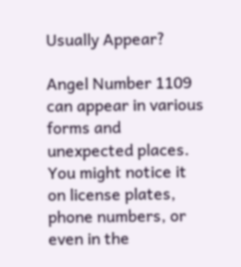Usually Appear?

Angel Number 1109 can appear in various forms and unexpected places. You might notice it on license plates, phone numbers, or even in the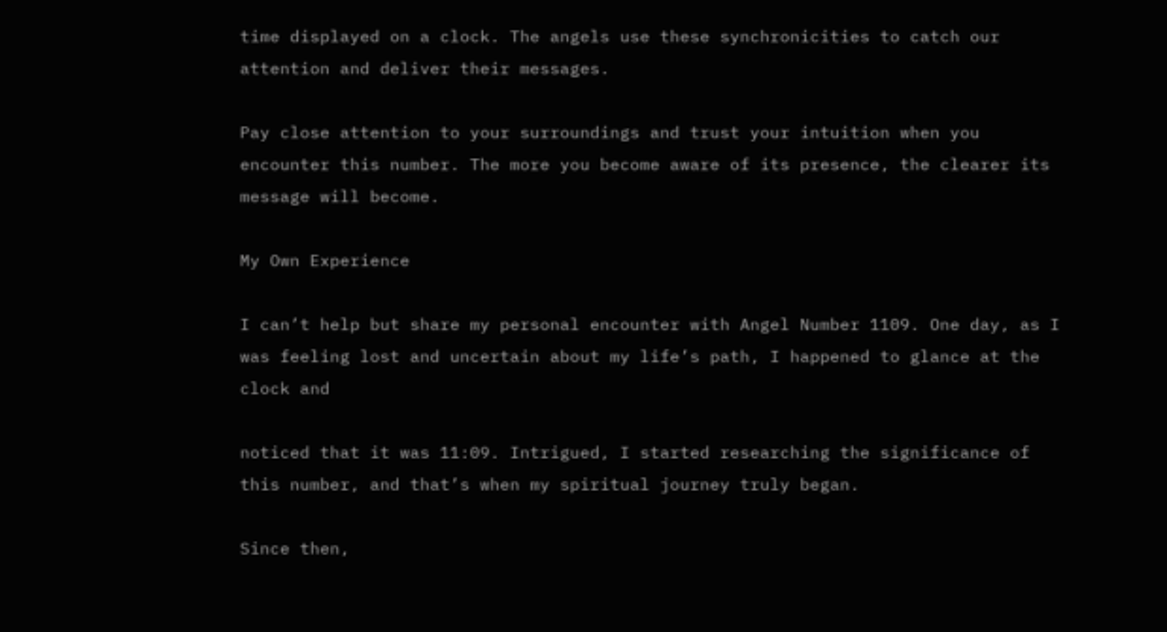time displayed on a clock. The angels use these synchronicities to catch our attention and deliver their messages.

Pay close attention to your surroundings and trust your intuition when you encounter this number. The more you become aware of its presence, the clearer its message will become.

My Own Experience

I can’t help but share my personal encounter with Angel Number 1109. One day, as I was feeling lost and uncertain about my life’s path, I happened to glance at the clock and

noticed that it was 11:09. Intrigued, I started researching the significance of this number, and that’s when my spiritual journey truly began.

Since then,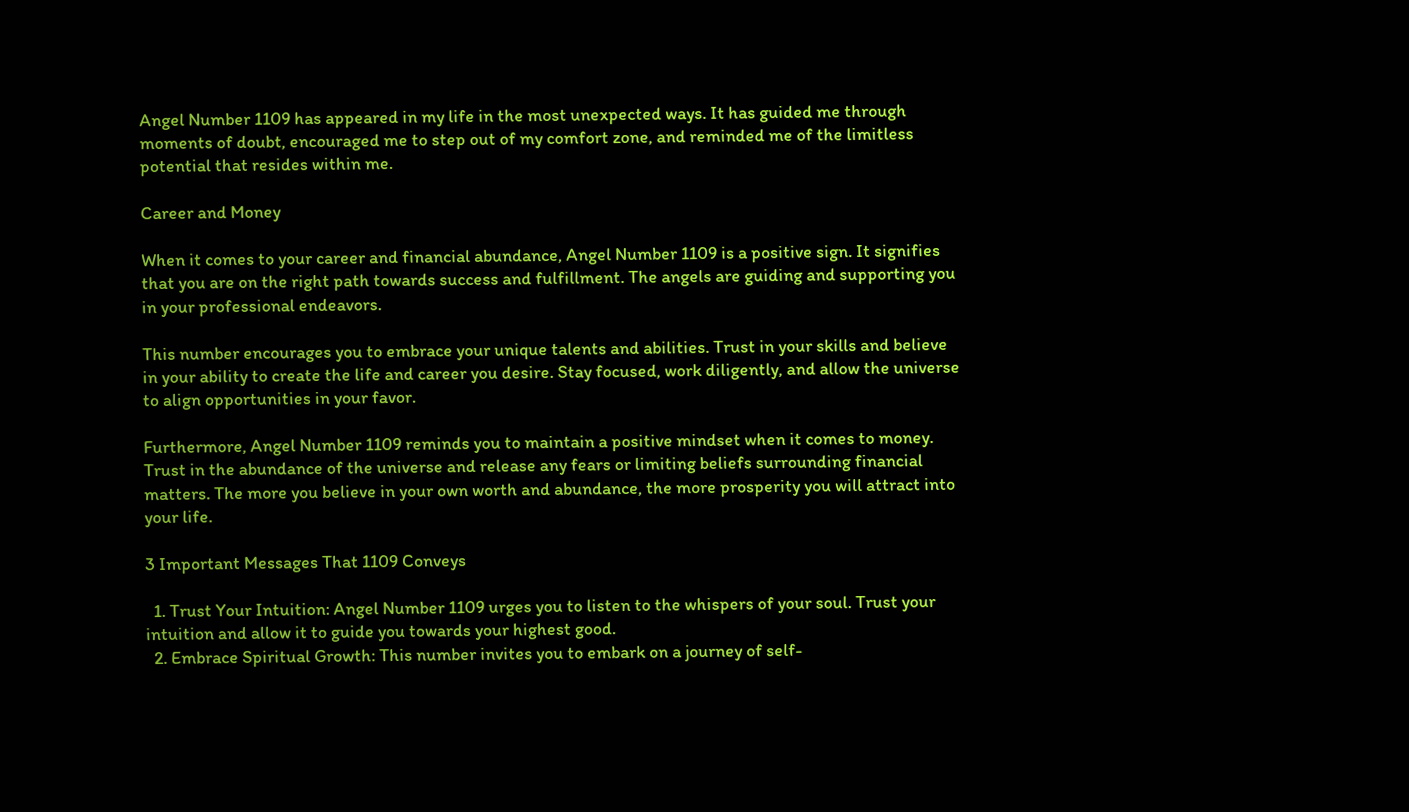Angel Number 1109 has appeared in my life in the most unexpected ways. It has guided me through moments of doubt, encouraged me to step out of my comfort zone, and reminded me of the limitless potential that resides within me.

Career and Money

When it comes to your career and financial abundance, Angel Number 1109 is a positive sign. It signifies that you are on the right path towards success and fulfillment. The angels are guiding and supporting you in your professional endeavors.

This number encourages you to embrace your unique talents and abilities. Trust in your skills and believe in your ability to create the life and career you desire. Stay focused, work diligently, and allow the universe to align opportunities in your favor.

Furthermore, Angel Number 1109 reminds you to maintain a positive mindset when it comes to money. Trust in the abundance of the universe and release any fears or limiting beliefs surrounding financial matters. The more you believe in your own worth and abundance, the more prosperity you will attract into your life.

3 Important Messages That 1109 Conveys

  1. Trust Your Intuition: Angel Number 1109 urges you to listen to the whispers of your soul. Trust your intuition and allow it to guide you towards your highest good.
  2. Embrace Spiritual Growth: This number invites you to embark on a journey of self-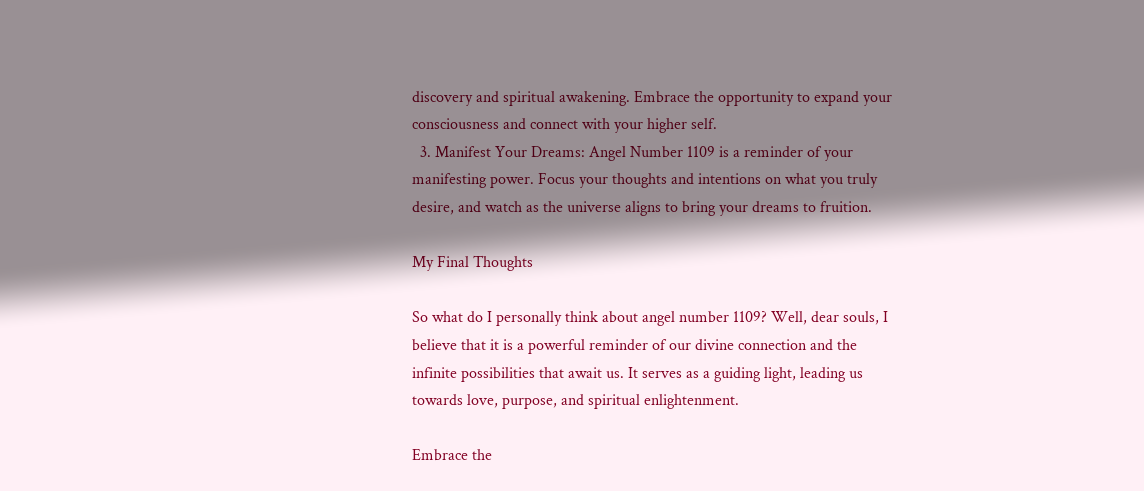discovery and spiritual awakening. Embrace the opportunity to expand your consciousness and connect with your higher self.
  3. Manifest Your Dreams: Angel Number 1109 is a reminder of your manifesting power. Focus your thoughts and intentions on what you truly desire, and watch as the universe aligns to bring your dreams to fruition.

My Final Thoughts

So what do I personally think about angel number 1109? Well, dear souls, I believe that it is a powerful reminder of our divine connection and the infinite possibilities that await us. It serves as a guiding light, leading us towards love, purpose, and spiritual enlightenment.

Embrace the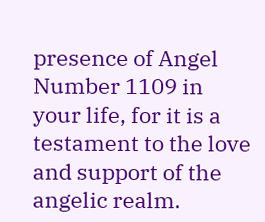presence of Angel Number 1109 in your life, for it is a testament to the love and support of the angelic realm.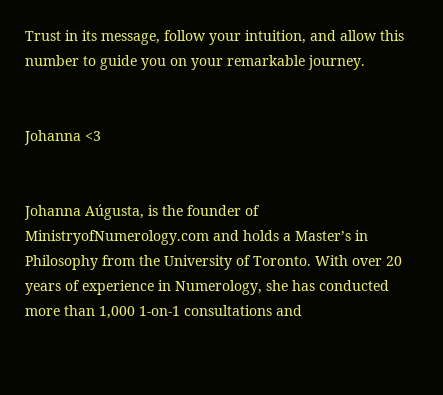Trust in its message, follow your intuition, and allow this number to guide you on your remarkable journey.


Johanna <3


Johanna Aúgusta, is the founder of MinistryofNumerology.com and holds a Master’s in Philosophy from the University of Toronto. With over 20 years of experience in Numerology, she has conducted more than 1,000 1-on-1 consultations and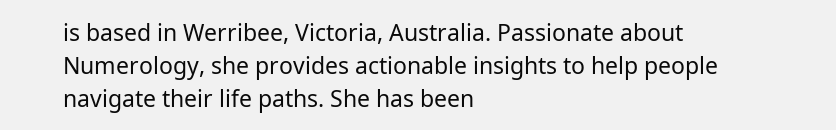is based in Werribee, Victoria, Australia. Passionate about Numerology, she provides actionable insights to help people navigate their life paths. She has been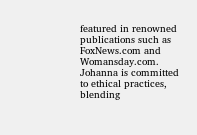featured in renowned publications such as FoxNews.com and Womansday.com. Johanna is committed to ethical practices, blending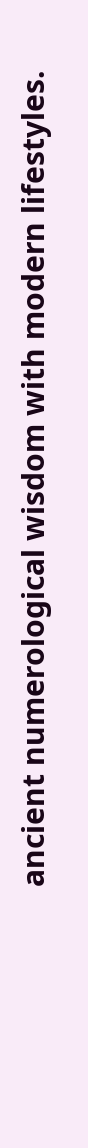ancient numerological wisdom with modern lifestyles.